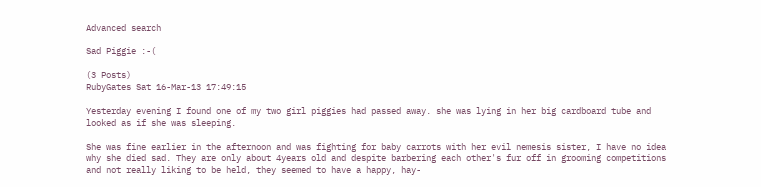Advanced search

Sad Piggie :-(

(3 Posts)
RubyGates Sat 16-Mar-13 17:49:15

Yesterday evening I found one of my two girl piggies had passed away. she was lying in her big cardboard tube and looked as if she was sleeping.

She was fine earlier in the afternoon and was fighting for baby carrots with her evil nemesis sister, I have no idea why she died sad. They are only about 4years old and despite barbering each other's fur off in grooming competitions and not really liking to be held, they seemed to have a happy, hay-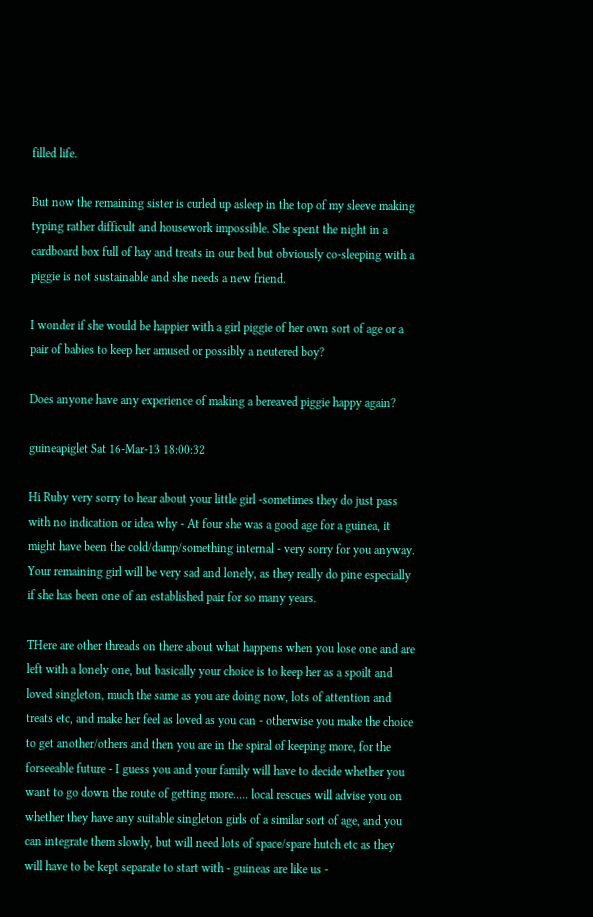filled life.

But now the remaining sister is curled up asleep in the top of my sleeve making typing rather difficult and housework impossible. She spent the night in a cardboard box full of hay and treats in our bed but obviously co-sleeping with a piggie is not sustainable and she needs a new friend.

I wonder if she would be happier with a girl piggie of her own sort of age or a pair of babies to keep her amused or possibly a neutered boy?

Does anyone have any experience of making a bereaved piggie happy again?

guineapiglet Sat 16-Mar-13 18:00:32

Hi Ruby very sorry to hear about your little girl -sometimes they do just pass with no indication or idea why - At four she was a good age for a guinea, it might have been the cold/damp/something internal - very sorry for you anyway. Your remaining girl will be very sad and lonely, as they really do pine especially if she has been one of an established pair for so many years.

THere are other threads on there about what happens when you lose one and are left with a lonely one, but basically your choice is to keep her as a spoilt and loved singleton, much the same as you are doing now, lots of attention and treats etc, and make her feel as loved as you can - otherwise you make the choice to get another/others and then you are in the spiral of keeping more, for the forseeable future - I guess you and your family will have to decide whether you want to go down the route of getting more..... local rescues will advise you on whether they have any suitable singleton girls of a similar sort of age, and you can integrate them slowly, but will need lots of space/spare hutch etc as they will have to be kept separate to start with - guineas are like us -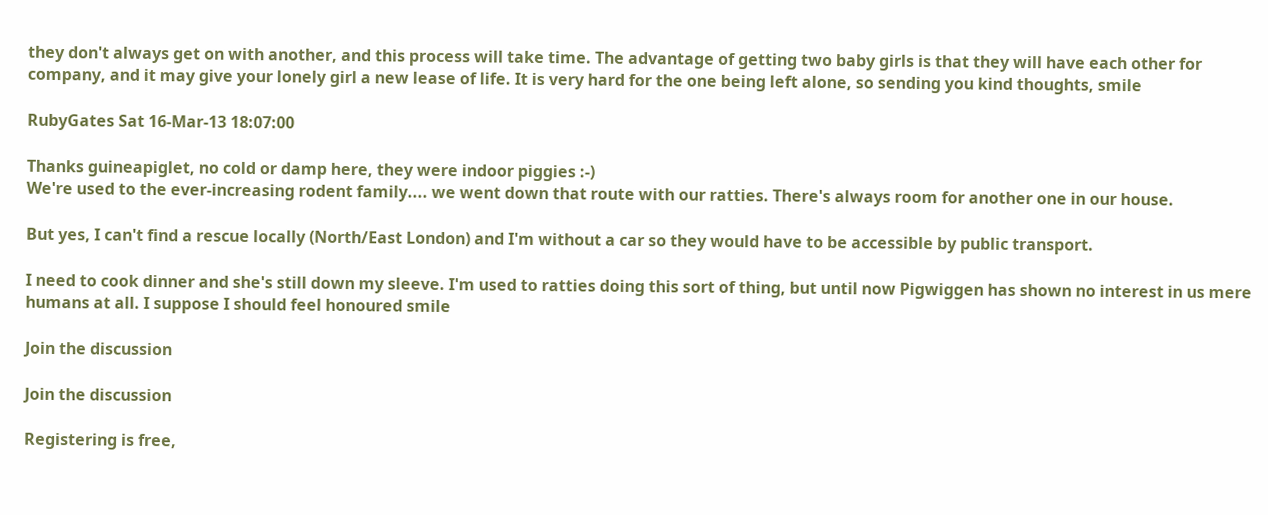they don't always get on with another, and this process will take time. The advantage of getting two baby girls is that they will have each other for company, and it may give your lonely girl a new lease of life. It is very hard for the one being left alone, so sending you kind thoughts, smile

RubyGates Sat 16-Mar-13 18:07:00

Thanks guineapiglet, no cold or damp here, they were indoor piggies :-)
We're used to the ever-increasing rodent family.... we went down that route with our ratties. There's always room for another one in our house.

But yes, I can't find a rescue locally (North/East London) and I'm without a car so they would have to be accessible by public transport.

I need to cook dinner and she's still down my sleeve. I'm used to ratties doing this sort of thing, but until now Pigwiggen has shown no interest in us mere humans at all. I suppose I should feel honoured smile

Join the discussion

Join the discussion

Registering is free,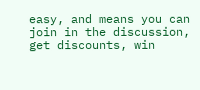easy, and means you can join in the discussion, get discounts, win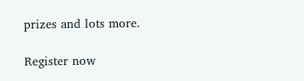prizes and lots more.

Register now